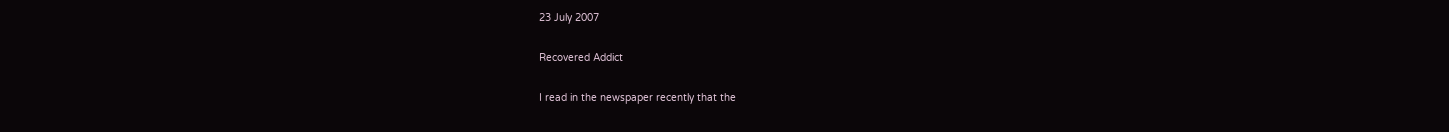23 July 2007

Recovered Addict

I read in the newspaper recently that the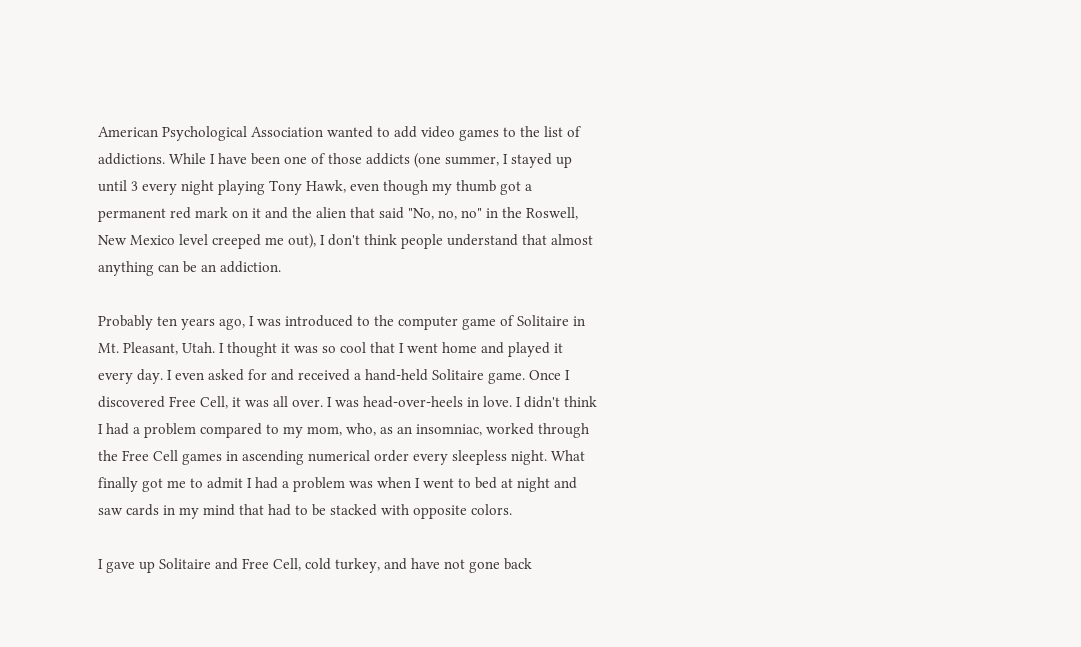American Psychological Association wanted to add video games to the list of addictions. While I have been one of those addicts (one summer, I stayed up until 3 every night playing Tony Hawk, even though my thumb got a permanent red mark on it and the alien that said "No, no, no" in the Roswell, New Mexico level creeped me out), I don't think people understand that almost anything can be an addiction.

Probably ten years ago, I was introduced to the computer game of Solitaire in Mt. Pleasant, Utah. I thought it was so cool that I went home and played it every day. I even asked for and received a hand-held Solitaire game. Once I discovered Free Cell, it was all over. I was head-over-heels in love. I didn't think I had a problem compared to my mom, who, as an insomniac, worked through the Free Cell games in ascending numerical order every sleepless night. What finally got me to admit I had a problem was when I went to bed at night and saw cards in my mind that had to be stacked with opposite colors.

I gave up Solitaire and Free Cell, cold turkey, and have not gone back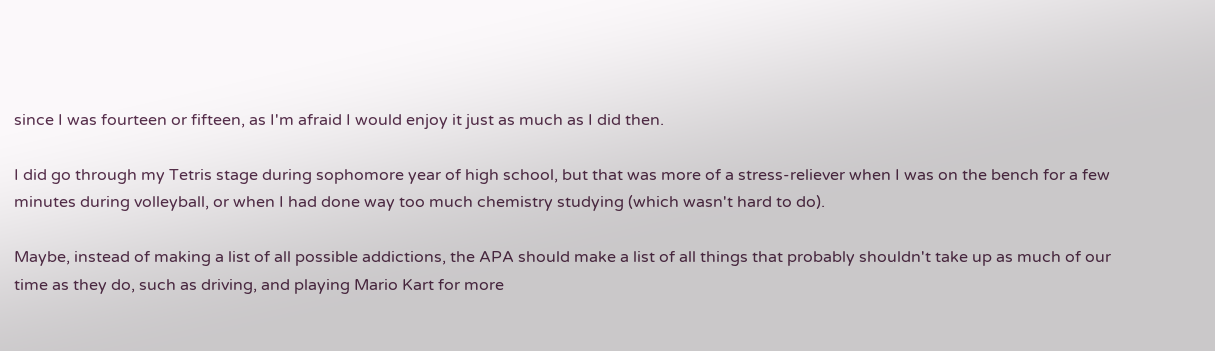since I was fourteen or fifteen, as I'm afraid I would enjoy it just as much as I did then.

I did go through my Tetris stage during sophomore year of high school, but that was more of a stress-reliever when I was on the bench for a few minutes during volleyball, or when I had done way too much chemistry studying (which wasn't hard to do).

Maybe, instead of making a list of all possible addictions, the APA should make a list of all things that probably shouldn't take up as much of our time as they do, such as driving, and playing Mario Kart for more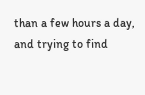than a few hours a day, and trying to find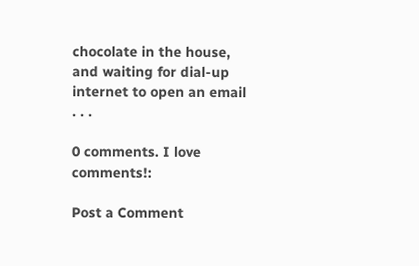chocolate in the house, and waiting for dial-up internet to open an email . . .

0 comments. I love comments!:

Post a Comment